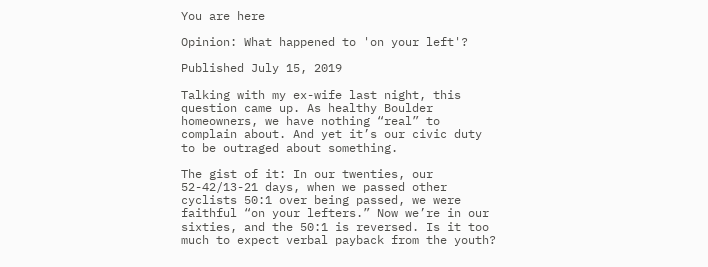You are here

Opinion: What happened to 'on your left'?

Published July 15, 2019

Talking with my ex-wife last night, this question came up. As healthy Boulder homeowners, we have nothing “real” to complain about. And yet it’s our civic duty to be outraged about something.

The gist of it: In our twenties, our 52-42/13-21 days, when we passed other cyclists 50:1 over being passed, we were faithful “on your lefters.” Now we’re in our sixties, and the 50:1 is reversed. Is it too much to expect verbal payback from the youth?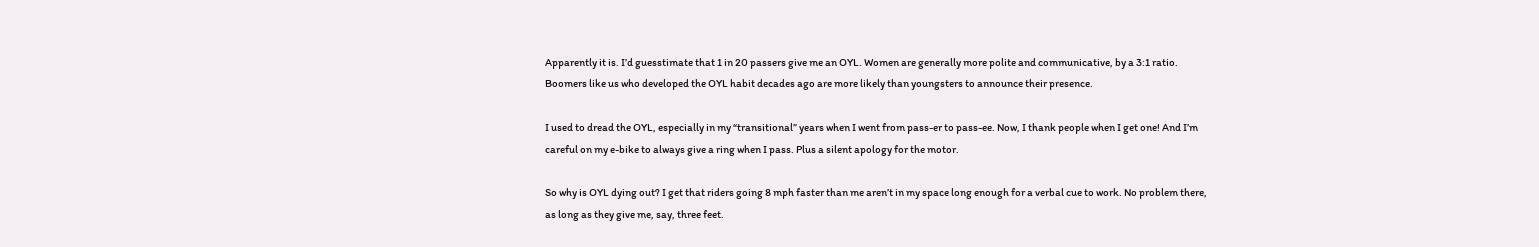Apparently it is. I’d guesstimate that 1 in 20 passers give me an OYL. Women are generally more polite and communicative, by a 3:1 ratio. Boomers like us who developed the OYL habit decades ago are more likely than youngsters to announce their presence.

I used to dread the OYL, especially in my “transitional” years when I went from pass-er to pass-ee. Now, I thank people when I get one! And I’m careful on my e-bike to always give a ring when I pass. Plus a silent apology for the motor.

So why is OYL dying out? I get that riders going 8 mph faster than me aren’t in my space long enough for a verbal cue to work. No problem there, as long as they give me, say, three feet.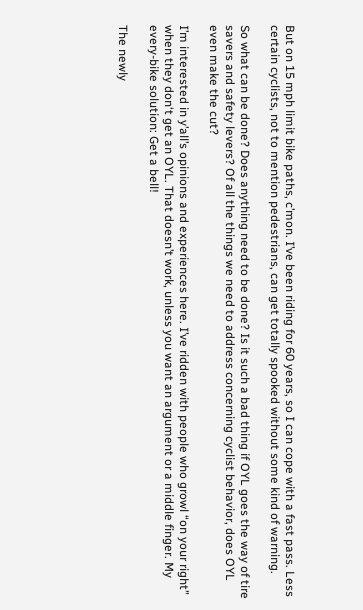But on 15 mph limit bike paths, c’mon. I’ve been riding for 60 years, so I can cope with a fast pass. Less certain cyclists, not to mention pedestrians, can get totally spooked without some kind of warning.

So what can be done? Does anything need to be done? Is it such a bad thing if OYL goes the way of tire savers and safety levers? Of all the things we need to address concerning cyclist behavior, does OYL even make the cut?

I’m interested in y’all’s opinions and experiences here. I’ve ridden with people who growl “on your right” when they don‘t get an OYL. That doesn’t work, unless you want an argument or a middle finger. My every-bike solution: Get a bell!

The newly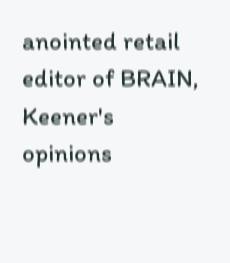anointed retail editor of BRAIN, Keener's opinions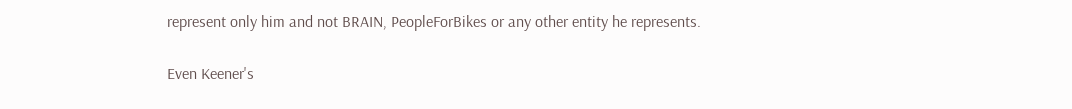represent only him and not BRAIN, PeopleForBikes or any other entity he represents.

Even Keener's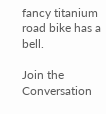fancy titanium road bike has a bell.

Join the Conversation